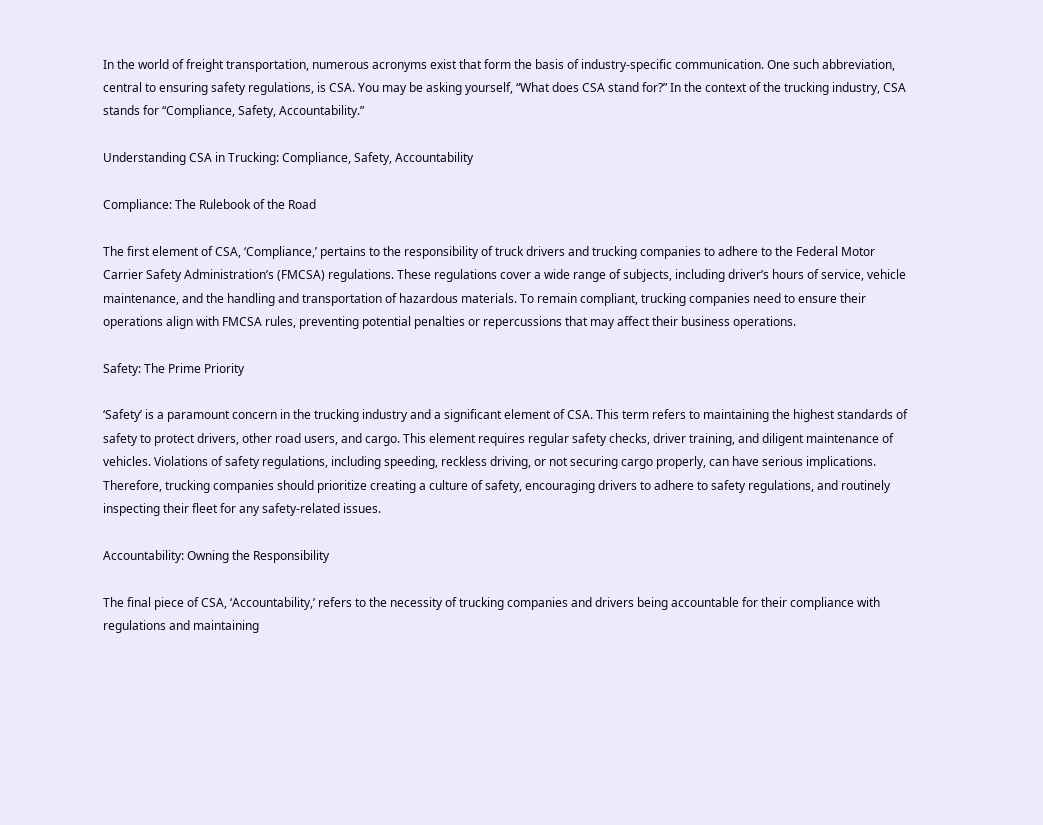In the world of freight transportation, numerous acronyms exist that form the basis of industry-specific communication. One such abbreviation, central to ensuring safety regulations, is CSA. You may be asking yourself, “What does CSA stand for?” In the context of the trucking industry, CSA stands for “Compliance, Safety, Accountability.”

Understanding CSA in Trucking: Compliance, Safety, Accountability

Compliance: The Rulebook of the Road

The first element of CSA, ‘Compliance,’ pertains to the responsibility of truck drivers and trucking companies to adhere to the Federal Motor Carrier Safety Administration’s (FMCSA) regulations. These regulations cover a wide range of subjects, including driver’s hours of service, vehicle maintenance, and the handling and transportation of hazardous materials. To remain compliant, trucking companies need to ensure their operations align with FMCSA rules, preventing potential penalties or repercussions that may affect their business operations.

Safety: The Prime Priority

‘Safety’ is a paramount concern in the trucking industry and a significant element of CSA. This term refers to maintaining the highest standards of safety to protect drivers, other road users, and cargo. This element requires regular safety checks, driver training, and diligent maintenance of vehicles. Violations of safety regulations, including speeding, reckless driving, or not securing cargo properly, can have serious implications. Therefore, trucking companies should prioritize creating a culture of safety, encouraging drivers to adhere to safety regulations, and routinely inspecting their fleet for any safety-related issues.

Accountability: Owning the Responsibility

The final piece of CSA, ‘Accountability,’ refers to the necessity of trucking companies and drivers being accountable for their compliance with regulations and maintaining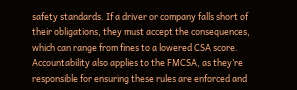safety standards. If a driver or company falls short of their obligations, they must accept the consequences, which can range from fines to a lowered CSA score. Accountability also applies to the FMCSA, as they’re responsible for ensuring these rules are enforced and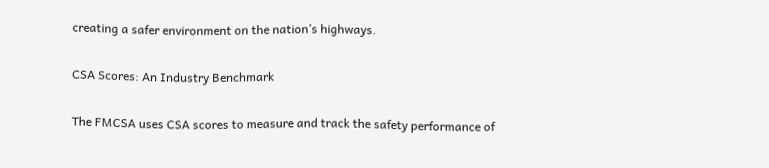creating a safer environment on the nation’s highways.

CSA Scores: An Industry Benchmark

The FMCSA uses CSA scores to measure and track the safety performance of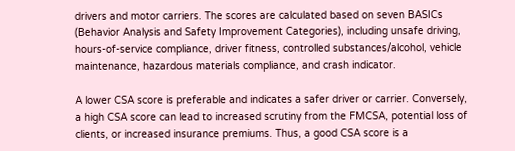drivers and motor carriers. The scores are calculated based on seven BASICs (Behavior Analysis and Safety Improvement Categories), including unsafe driving, hours-of-service compliance, driver fitness, controlled substances/alcohol, vehicle maintenance, hazardous materials compliance, and crash indicator.

A lower CSA score is preferable and indicates a safer driver or carrier. Conversely, a high CSA score can lead to increased scrutiny from the FMCSA, potential loss of clients, or increased insurance premiums. Thus, a good CSA score is a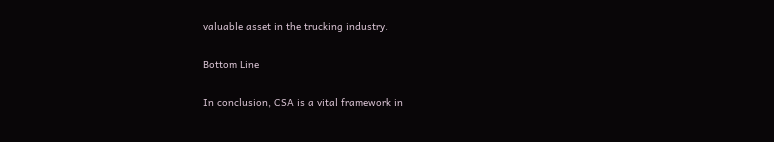valuable asset in the trucking industry.

Bottom Line

In conclusion, CSA is a vital framework in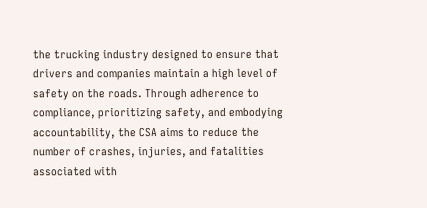the trucking industry designed to ensure that drivers and companies maintain a high level of safety on the roads. Through adherence to compliance, prioritizing safety, and embodying accountability, the CSA aims to reduce the number of crashes, injuries, and fatalities associated with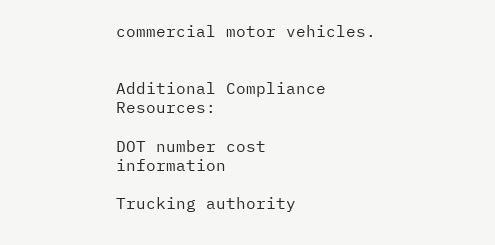commercial motor vehicles.


Additional Compliance Resources:

DOT number cost information

Trucking authority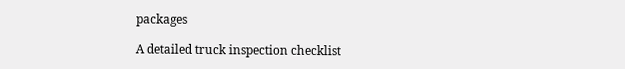packages

A detailed truck inspection checklist